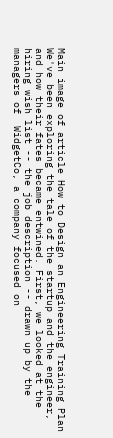Main image of article How to Design an Engineering Training Plan
We've been exploring the tale of the startup and the engineer, and how their fates became entwined. First, we looked at the hiring wish list -- the job description -- drawn up by the managers of  WidgetCo, a company focused on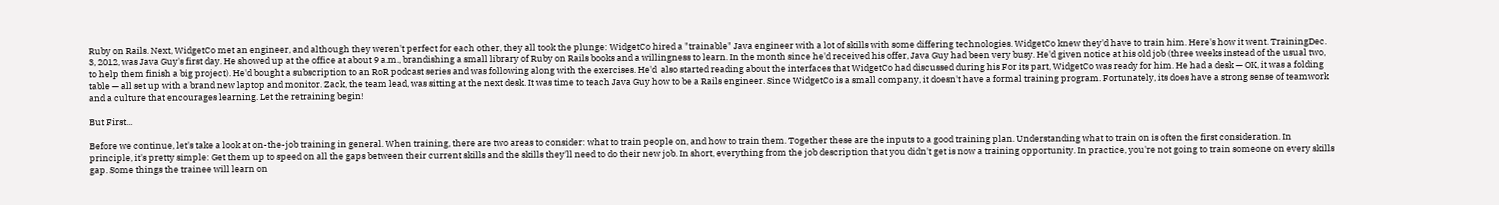Ruby on Rails. Next, WidgetCo met an engineer, and although they weren't perfect for each other, they all took the plunge: WidgetCo hired a "trainable" Java engineer with a lot of skills with some differing technologies. WidgetCo knew they'd have to train him. Here's how it went. TrainingDec. 3, 2012, was Java Guy's first day. He showed up at the office at about 9 a.m., brandishing a small library of Ruby on Rails books and a willingness to learn. In the month since he'd received his offer, Java Guy had been very busy. He'd given notice at his old job (three weeks instead of the usual two, to help them finish a big project). He'd bought a subscription to an RoR podcast series and was following along with the exercises. He'd  also started reading about the interfaces that WidgetCo had discussed during his For its part, WidgetCo was ready for him. He had a desk — OK, it was a folding table — all set up with a brand new laptop and monitor. Zack, the team lead, was sitting at the next desk. It was time to teach Java Guy how to be a Rails engineer. Since WidgetCo is a small company, it doesn't have a formal training program. Fortunately, its does have a strong sense of teamwork and a culture that encourages learning. Let the retraining begin!

But First...

Before we continue, let's take a look at on-the-job training in general. When training, there are two areas to consider: what to train people on, and how to train them. Together these are the inputs to a good training plan. Understanding what to train on is often the first consideration. In principle, it's pretty simple: Get them up to speed on all the gaps between their current skills and the skills they'll need to do their new job. In short, everything from the job description that you didn't get is now a training opportunity. In practice, you're not going to train someone on every skills gap. Some things the trainee will learn on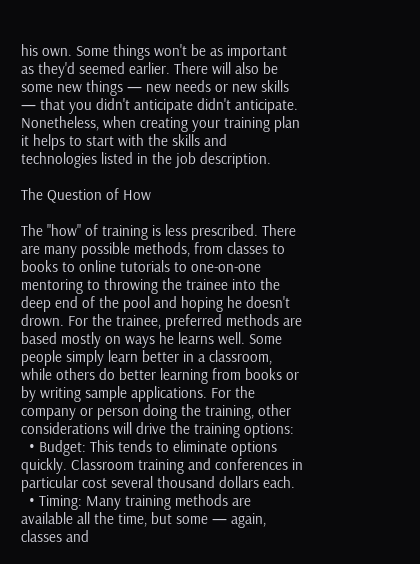his own. Some things won't be as important as they'd seemed earlier. There will also be some new things — new needs or new skills — that you didn't anticipate didn't anticipate. Nonetheless, when creating your training plan it helps to start with the skills and technologies listed in the job description.

The Question of How

The "how" of training is less prescribed. There are many possible methods, from classes to books to online tutorials to one-on-one mentoring to throwing the trainee into the deep end of the pool and hoping he doesn't drown. For the trainee, preferred methods are based mostly on ways he learns well. Some people simply learn better in a classroom, while others do better learning from books or by writing sample applications. For the company or person doing the training, other considerations will drive the training options:
  • Budget: This tends to eliminate options quickly. Classroom training and conferences in particular cost several thousand dollars each.
  • Timing: Many training methods are available all the time, but some — again, classes and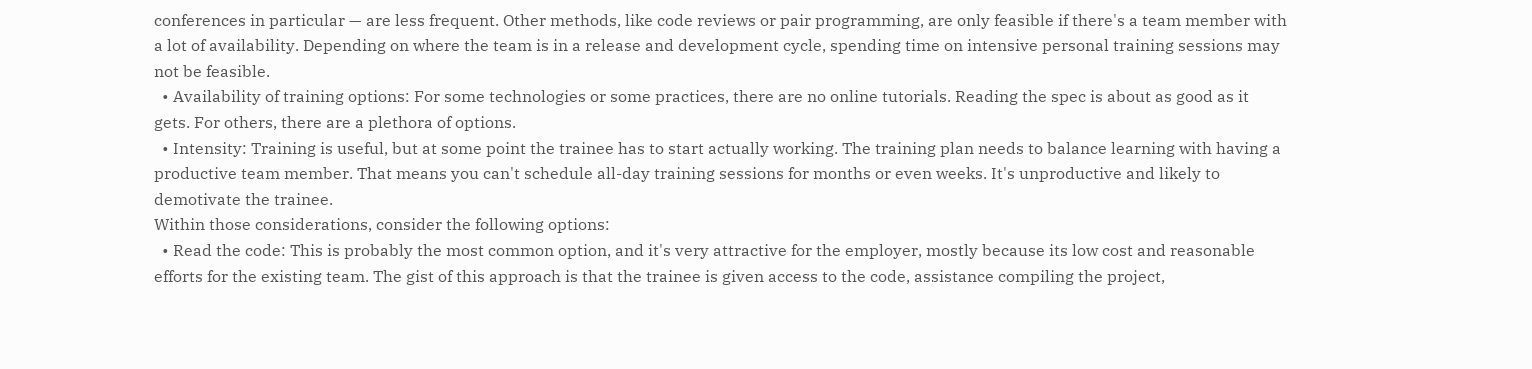conferences in particular — are less frequent. Other methods, like code reviews or pair programming, are only feasible if there's a team member with a lot of availability. Depending on where the team is in a release and development cycle, spending time on intensive personal training sessions may not be feasible.
  • Availability of training options: For some technologies or some practices, there are no online tutorials. Reading the spec is about as good as it gets. For others, there are a plethora of options.
  • Intensity: Training is useful, but at some point the trainee has to start actually working. The training plan needs to balance learning with having a productive team member. That means you can't schedule all-day training sessions for months or even weeks. It's unproductive and likely to demotivate the trainee.
Within those considerations, consider the following options:
  • Read the code: This is probably the most common option, and it's very attractive for the employer, mostly because its low cost and reasonable efforts for the existing team. The gist of this approach is that the trainee is given access to the code, assistance compiling the project,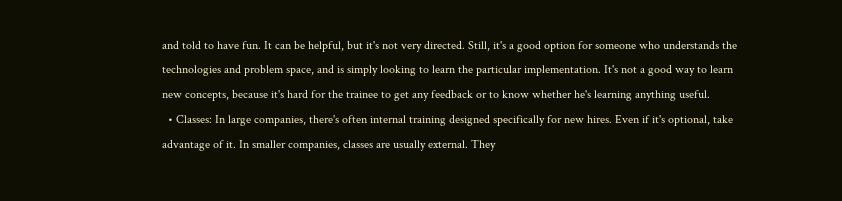and told to have fun. It can be helpful, but it's not very directed. Still, it's a good option for someone who understands the technologies and problem space, and is simply looking to learn the particular implementation. It's not a good way to learn new concepts, because it's hard for the trainee to get any feedback or to know whether he's learning anything useful.
  • Classes: In large companies, there's often internal training designed specifically for new hires. Even if it's optional, take advantage of it. In smaller companies, classes are usually external. They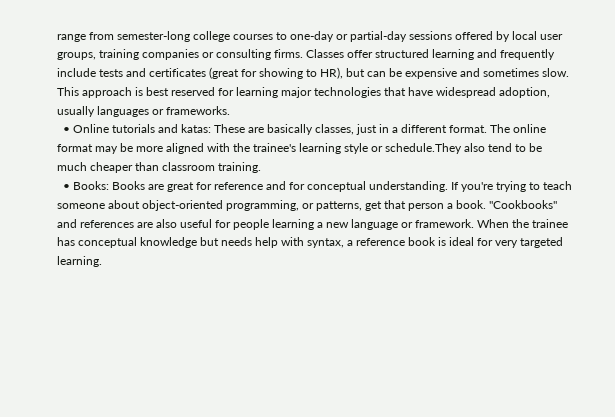range from semester-long college courses to one-day or partial-day sessions offered by local user groups, training companies or consulting firms. Classes offer structured learning and frequently include tests and certificates (great for showing to HR), but can be expensive and sometimes slow. This approach is best reserved for learning major technologies that have widespread adoption, usually languages or frameworks.
  • Online tutorials and katas: These are basically classes, just in a different format. The online format may be more aligned with the trainee's learning style or schedule.They also tend to be much cheaper than classroom training.
  • Books: Books are great for reference and for conceptual understanding. If you're trying to teach someone about object-oriented programming, or patterns, get that person a book. "Cookbooks" and references are also useful for people learning a new language or framework. When the trainee has conceptual knowledge but needs help with syntax, a reference book is ideal for very targeted learning.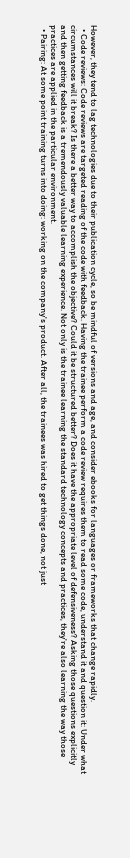However, they tend to lag technologies due to their publication cycle, so be mindful of versions and age, and consider ebooks for languages or frameworks that change rapidly.
  • Code reviews: Code reviews are targeted reading of the code with feedback. Having the trainee perform a code review requires them to read some code, understand it and question it: Under what circumstances will it break? Is there a better way to accomplish the objective? Could it be structured better? Does it have the appropriate level of defensiveness? Asking those questions explicitly and then getting feedback is a tremendously valuable learning experience. Not only is the trainee learning the standard technology concepts and practices, they're also learning the way those practices are applied in the particular environment.
  • Pairing: At some point training turns into doing: working on the company's product. After all, the trainees was hired to get things done, not just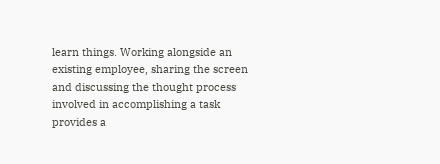learn things. Working alongside an existing employee, sharing the screen and discussing the thought process involved in accomplishing a task provides a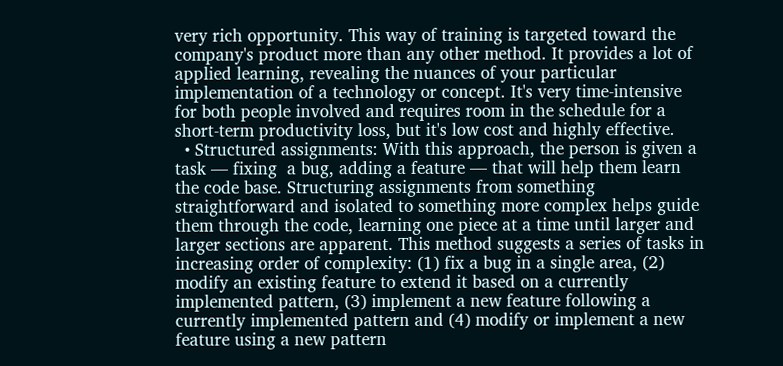very rich opportunity. This way of training is targeted toward the company's product more than any other method. It provides a lot of applied learning, revealing the nuances of your particular implementation of a technology or concept. It's very time-intensive for both people involved and requires room in the schedule for a short-term productivity loss, but it's low cost and highly effective.
  • Structured assignments: With this approach, the person is given a task — fixing  a bug, adding a feature — that will help them learn the code base. Structuring assignments from something straightforward and isolated to something more complex helps guide them through the code, learning one piece at a time until larger and larger sections are apparent. This method suggests a series of tasks in increasing order of complexity: (1) fix a bug in a single area, (2) modify an existing feature to extend it based on a currently implemented pattern, (3) implement a new feature following a currently implemented pattern and (4) modify or implement a new feature using a new pattern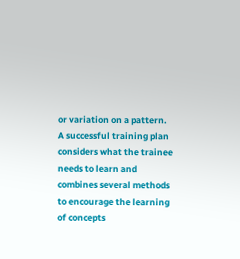or variation on a pattern.
A successful training plan considers what the trainee needs to learn and combines several methods to encourage the learning of concepts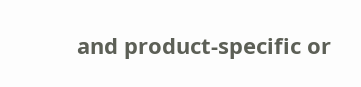and product-specific or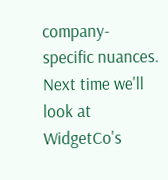company-specific nuances. Next time we'll look at WidgetCo's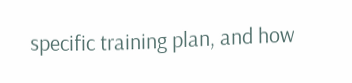specific training plan, and how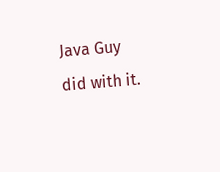Java Guy did with it.